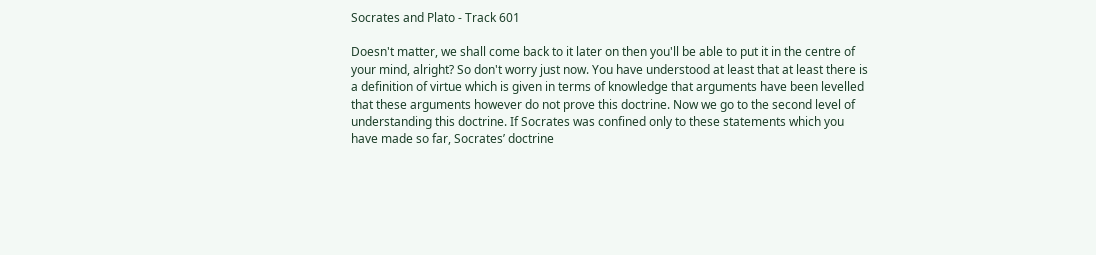Socrates and Plato - Track 601

Doesn't matter, we shall come back to it later on then you'll be able to put it in the centre of your mind, alright? So don't worry just now. You have understood at least that at least there is a definition of virtue which is given in terms of knowledge that arguments have been levelled that these arguments however do not prove this doctrine. Now we go to the second level of understanding this doctrine. If Socrates was confined only to these statements which you have made so far, Socrates’ doctrine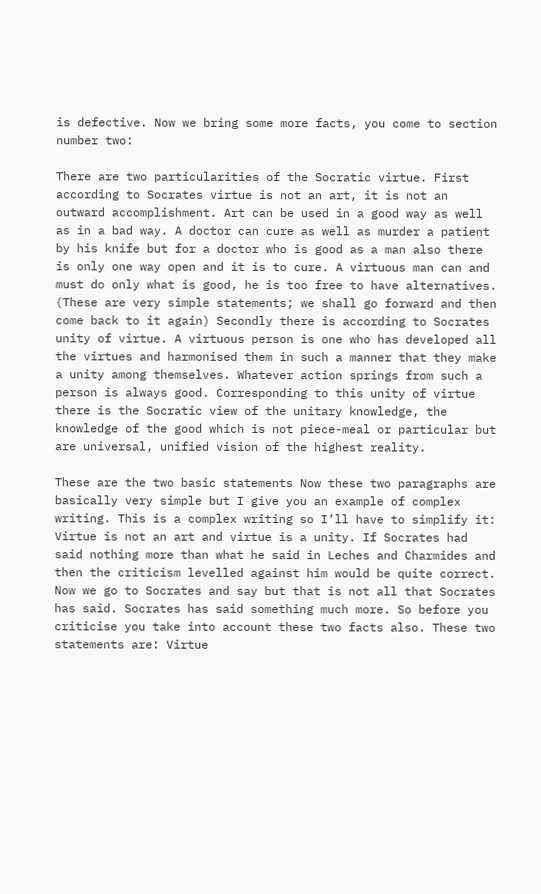is defective. Now we bring some more facts, you come to section number two:

There are two particularities of the Socratic virtue. First according to Socrates virtue is not an art, it is not an outward accomplishment. Art can be used in a good way as well as in a bad way. A doctor can cure as well as murder a patient by his knife but for a doctor who is good as a man also there is only one way open and it is to cure. A virtuous man can and must do only what is good, he is too free to have alternatives. (These are very simple statements; we shall go forward and then come back to it again) Secondly there is according to Socrates unity of virtue. A virtuous person is one who has developed all the virtues and harmonised them in such a manner that they make a unity among themselves. Whatever action springs from such a person is always good. Corresponding to this unity of virtue there is the Socratic view of the unitary knowledge, the knowledge of the good which is not piece-meal or particular but are universal, unified vision of the highest reality.

These are the two basic statements Now these two paragraphs are basically very simple but I give you an example of complex writing. This is a complex writing so I’ll have to simplify it: Virtue is not an art and virtue is a unity. If Socrates had said nothing more than what he said in Leches and Charmides and then the criticism levelled against him would be quite correct. Now we go to Socrates and say but that is not all that Socrates has said. Socrates has said something much more. So before you criticise you take into account these two facts also. These two statements are: Virtue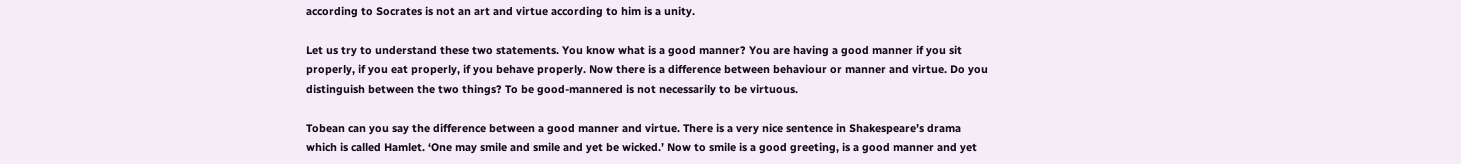according to Socrates is not an art and virtue according to him is a unity.

Let us try to understand these two statements. You know what is a good manner? You are having a good manner if you sit properly, if you eat properly, if you behave properly. Now there is a difference between behaviour or manner and virtue. Do you distinguish between the two things? To be good-mannered is not necessarily to be virtuous.

Tobean can you say the difference between a good manner and virtue. There is a very nice sentence in Shakespeare’s drama which is called Hamlet. ‘One may smile and smile and yet be wicked.’ Now to smile is a good greeting, is a good manner and yet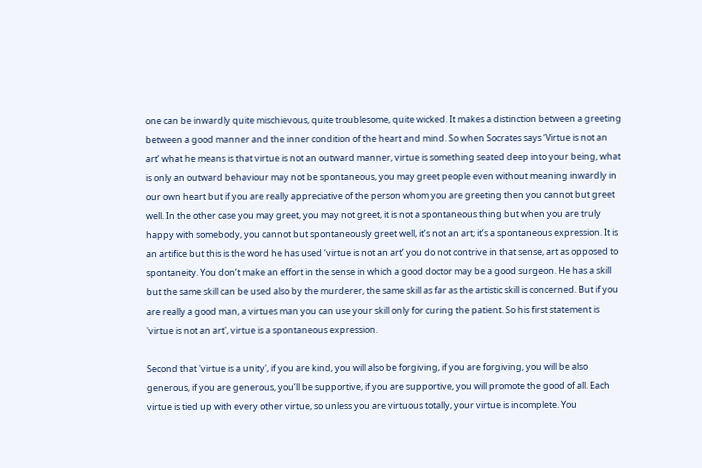one can be inwardly quite mischievous, quite troublesome, quite wicked. It makes a distinction between a greeting between a good manner and the inner condition of the heart and mind. So when Socrates says ‘Virtue is not an art’ what he means is that virtue is not an outward manner, virtue is something seated deep into your being, what is only an outward behaviour may not be spontaneous, you may greet people even without meaning inwardly in our own heart but if you are really appreciative of the person whom you are greeting then you cannot but greet well. In the other case you may greet, you may not greet, it is not a spontaneous thing but when you are truly happy with somebody, you cannot but spontaneously greet well, it’s not an art; it’s a spontaneous expression. It is an artifice but this is the word he has used ‘virtue is not an art’ you do not contrive in that sense, art as opposed to spontaneity. You don’t make an effort in the sense in which a good doctor may be a good surgeon. He has a skill but the same skill can be used also by the murderer, the same skill as far as the artistic skill is concerned. But if you are really a good man, a virtues man you can use your skill only for curing the patient. So his first statement is 'virtue is not an art', virtue is a spontaneous expression.

Second that 'virtue is a unity', if you are kind, you will also be forgiving, if you are forgiving, you will be also generous, if you are generous, you’ll be supportive, if you are supportive, you will promote the good of all. Each virtue is tied up with every other virtue, so unless you are virtuous totally, your virtue is incomplete. You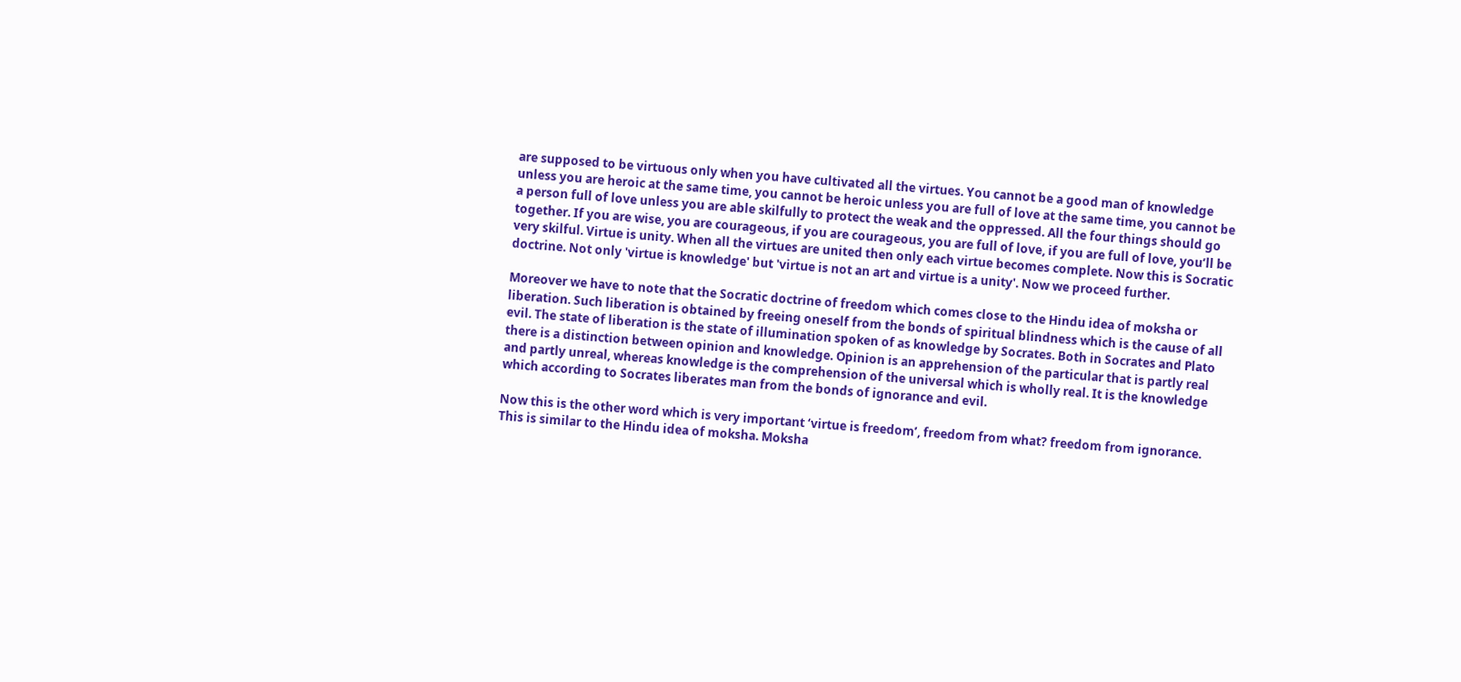are supposed to be virtuous only when you have cultivated all the virtues. You cannot be a good man of knowledge unless you are heroic at the same time, you cannot be heroic unless you are full of love at the same time, you cannot be a person full of love unless you are able skilfully to protect the weak and the oppressed. All the four things should go together. If you are wise, you are courageous, if you are courageous, you are full of love, if you are full of love, you’ll be very skilful. Virtue is unity. When all the virtues are united then only each virtue becomes complete. Now this is Socratic doctrine. Not only 'virtue is knowledge' but 'virtue is not an art and virtue is a unity'. Now we proceed further.

Moreover we have to note that the Socratic doctrine of freedom which comes close to the Hindu idea of moksha or liberation. Such liberation is obtained by freeing oneself from the bonds of spiritual blindness which is the cause of all evil. The state of liberation is the state of illumination spoken of as knowledge by Socrates. Both in Socrates and Plato there is a distinction between opinion and knowledge. Opinion is an apprehension of the particular that is partly real and partly unreal, whereas knowledge is the comprehension of the universal which is wholly real. It is the knowledge which according to Socrates liberates man from the bonds of ignorance and evil.

Now this is the other word which is very important ‘virtue is freedom’, freedom from what? freedom from ignorance. This is similar to the Hindu idea of moksha. Moksha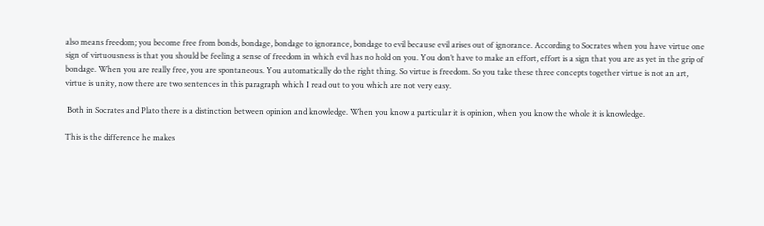also means freedom; you become free from bonds, bondage, bondage to ignorance, bondage to evil because evil arises out of ignorance. According to Socrates when you have virtue one sign of virtuousness is that you should be feeling a sense of freedom in which evil has no hold on you. You don’t have to make an effort, effort is a sign that you are as yet in the grip of bondage. When you are really free, you are spontaneous. You automatically do the right thing. So virtue is freedom. So you take these three concepts together virtue is not an art, virtue is unity, now there are two sentences in this paragraph which I read out to you which are not very easy.

 Both in Socrates and Plato there is a distinction between opinion and knowledge. When you know a particular it is opinion, when you know the whole it is knowledge.

This is the difference he makes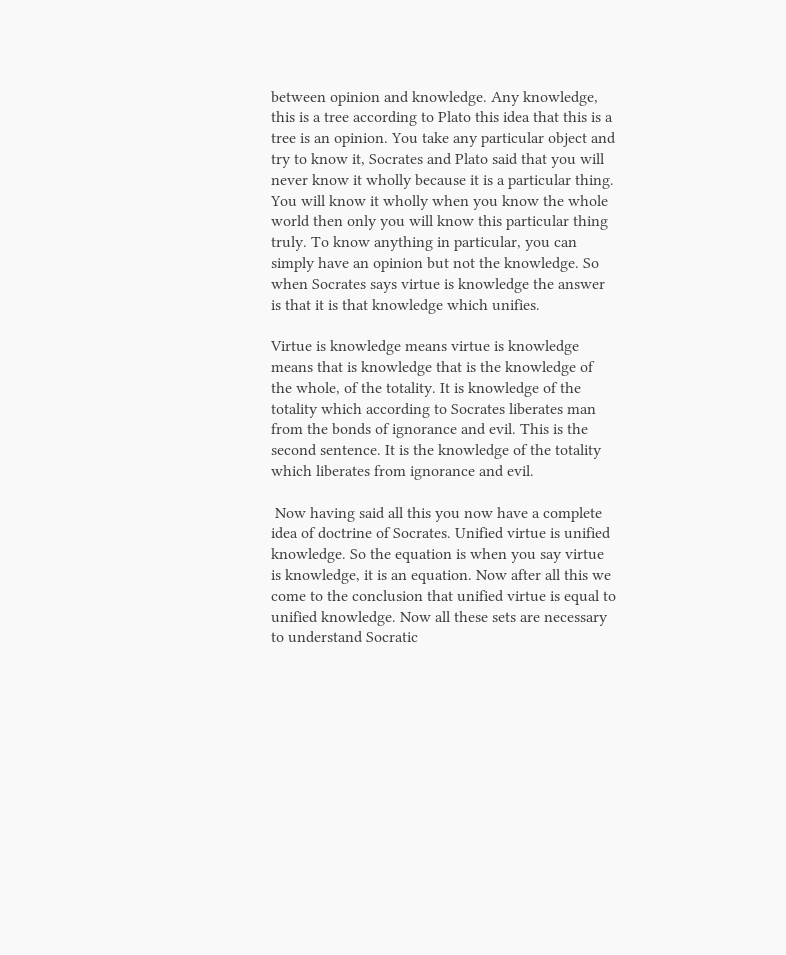between opinion and knowledge. Any knowledge, this is a tree according to Plato this idea that this is a tree is an opinion. You take any particular object and try to know it, Socrates and Plato said that you will never know it wholly because it is a particular thing. You will know it wholly when you know the whole world then only you will know this particular thing truly. To know anything in particular, you can simply have an opinion but not the knowledge. So when Socrates says virtue is knowledge the answer is that it is that knowledge which unifies.

Virtue is knowledge means virtue is knowledge means that is knowledge that is the knowledge of the whole, of the totality. It is knowledge of the totality which according to Socrates liberates man from the bonds of ignorance and evil. This is the second sentence. It is the knowledge of the totality which liberates from ignorance and evil.

 Now having said all this you now have a complete idea of doctrine of Socrates. Unified virtue is unified knowledge. So the equation is when you say virtue is knowledge, it is an equation. Now after all this we come to the conclusion that unified virtue is equal to unified knowledge. Now all these sets are necessary to understand Socratic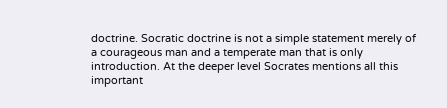doctrine. Socratic doctrine is not a simple statement merely of a courageous man and a temperate man that is only introduction. At the deeper level Socrates mentions all this important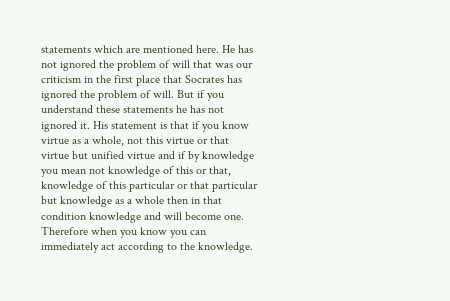statements which are mentioned here. He has not ignored the problem of will that was our criticism in the first place that Socrates has ignored the problem of will. But if you understand these statements he has not ignored it. His statement is that if you know virtue as a whole, not this virtue or that virtue but unified virtue and if by knowledge you mean not knowledge of this or that, knowledge of this particular or that particular but knowledge as a whole then in that condition knowledge and will become one. Therefore when you know you can immediately act according to the knowledge.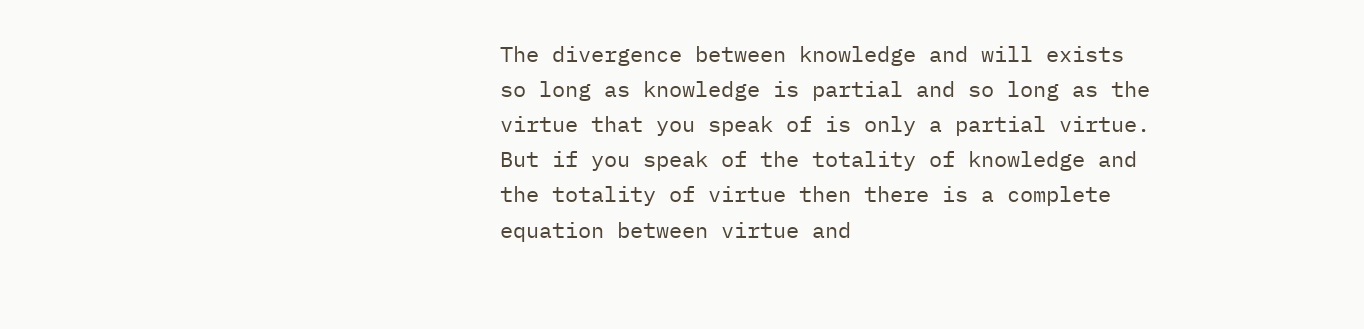The divergence between knowledge and will exists so long as knowledge is partial and so long as the virtue that you speak of is only a partial virtue. But if you speak of the totality of knowledge and the totality of virtue then there is a complete equation between virtue and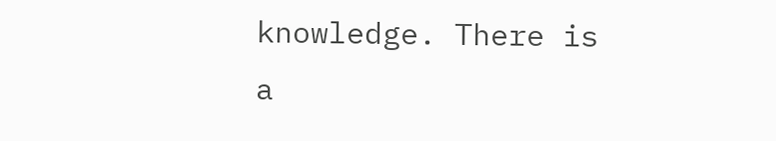knowledge. There is a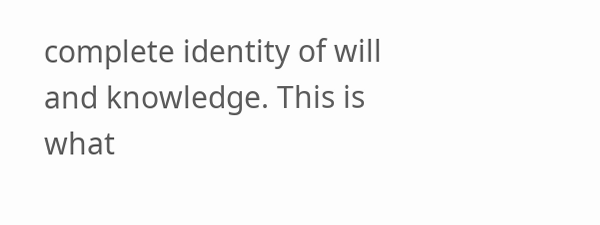complete identity of will and knowledge. This is what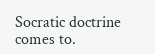Socratic doctrine comes to.